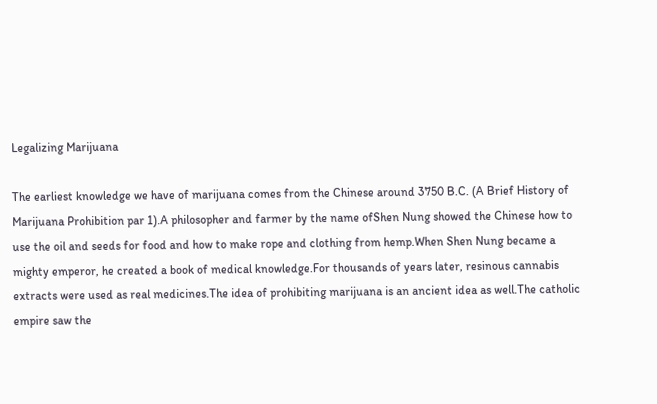Legalizing Marijuana

The earliest knowledge we have of marijuana comes from the Chinese around 3750 B.C. (A Brief History of Marijuana Prohibition par 1).A philosopher and farmer by the name ofShen Nung showed the Chinese how to use the oil and seeds for food and how to make rope and clothing from hemp.When Shen Nung became a mighty emperor, he created a book of medical knowledge.For thousands of years later, resinous cannabis extracts were used as real medicines.The idea of prohibiting marijuana is an ancient idea as well.The catholic empire saw the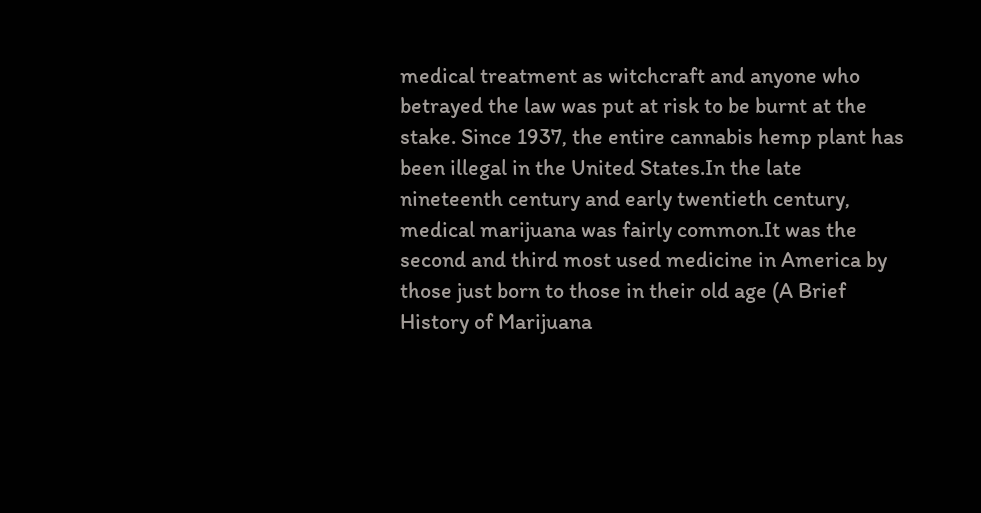medical treatment as witchcraft and anyone who betrayed the law was put at risk to be burnt at the stake. Since 1937, the entire cannabis hemp plant has been illegal in the United States.In the late nineteenth century and early twentieth century, medical marijuana was fairly common.It was the second and third most used medicine in America by those just born to those in their old age (A Brief History of Marijuana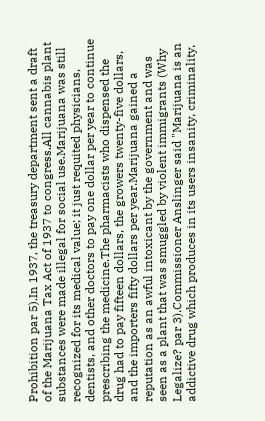Prohibition par 5).In 1937, the treasury department sent a draft of the Marijuana Tax Act of 1937 to congress.All cannabis plant substances were made illegal for social use.Marijuana was still recognized for its medical value; it just requited physicians, dentists, and other doctors to pay one dollar per year to continue prescribing the medicine.The pharmacists who dispensed the drug had to pay fifteen dollars, the growers twenty-five dollars, and the importers fifty dollars per year.Marijuana gained a reputation as an awful intoxicant by the government and was seen as a plant that was smuggled by violent immigrants (Why Legalize? par 3).Commissioner Anslinger said "Marijuana is an addictive drug which produces in its users insanity, criminality,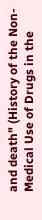and death" (History of the Non-Medical Use of Drugs in the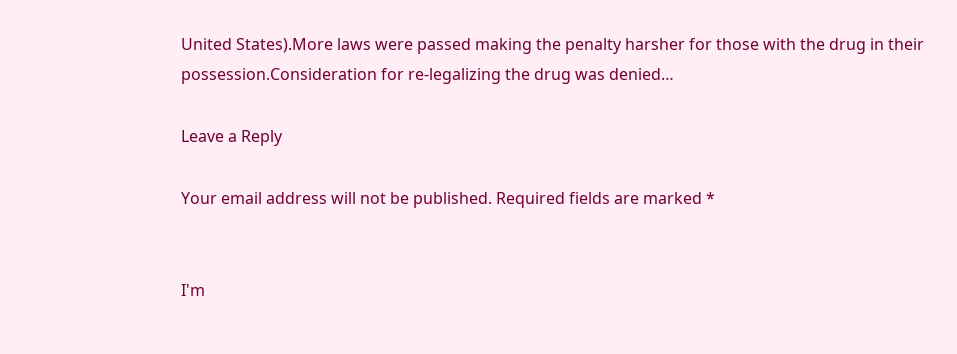United States).More laws were passed making the penalty harsher for those with the drug in their possession.Consideration for re-legalizing the drug was denied…

Leave a Reply

Your email address will not be published. Required fields are marked *


I'm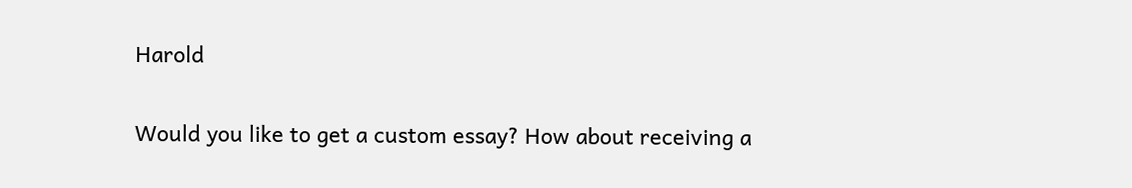Harold

Would you like to get a custom essay? How about receiving a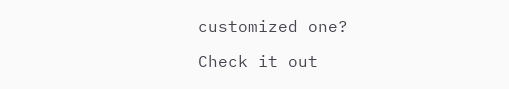customized one?

Check it out